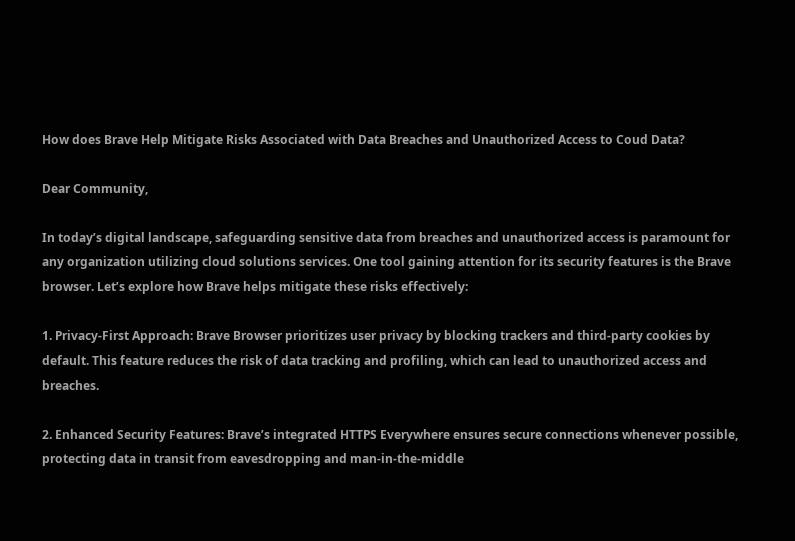How does Brave Help Mitigate Risks Associated with Data Breaches and Unauthorized Access to Coud Data?

Dear Community,

In today’s digital landscape, safeguarding sensitive data from breaches and unauthorized access is paramount for any organization utilizing cloud solutions services. One tool gaining attention for its security features is the Brave browser. Let’s explore how Brave helps mitigate these risks effectively:

1. Privacy-First Approach: Brave Browser prioritizes user privacy by blocking trackers and third-party cookies by default. This feature reduces the risk of data tracking and profiling, which can lead to unauthorized access and breaches.

2. Enhanced Security Features: Brave’s integrated HTTPS Everywhere ensures secure connections whenever possible, protecting data in transit from eavesdropping and man-in-the-middle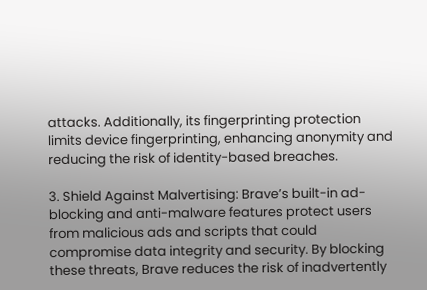attacks. Additionally, its fingerprinting protection limits device fingerprinting, enhancing anonymity and reducing the risk of identity-based breaches.

3. Shield Against Malvertising: Brave’s built-in ad-blocking and anti-malware features protect users from malicious ads and scripts that could compromise data integrity and security. By blocking these threats, Brave reduces the risk of inadvertently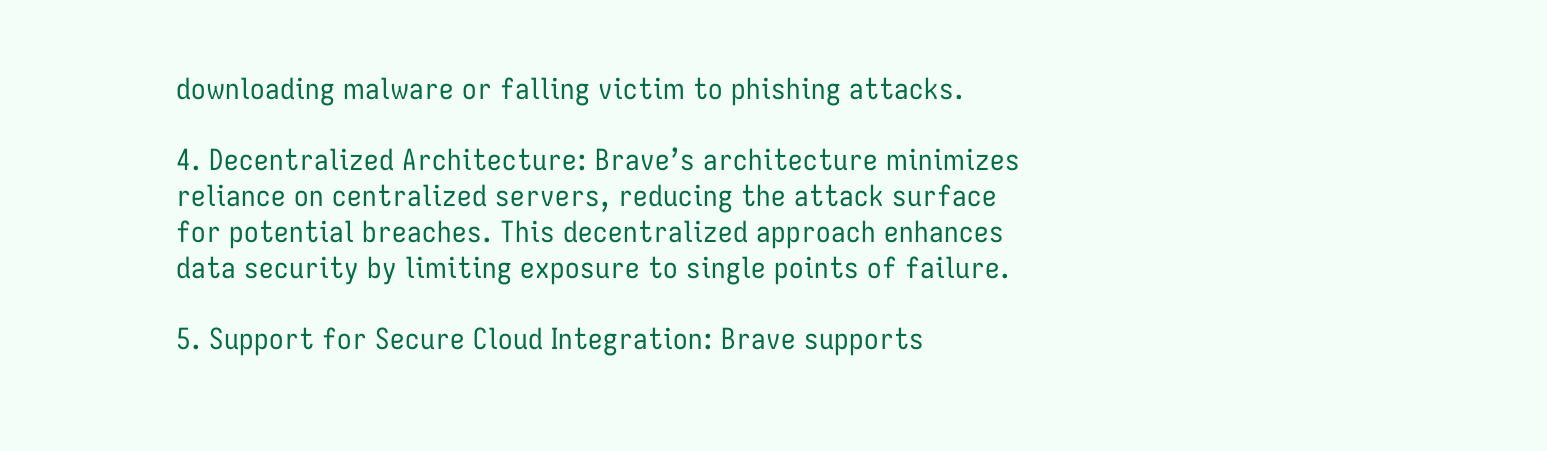downloading malware or falling victim to phishing attacks.

4. Decentralized Architecture: Brave’s architecture minimizes reliance on centralized servers, reducing the attack surface for potential breaches. This decentralized approach enhances data security by limiting exposure to single points of failure.

5. Support for Secure Cloud Integration: Brave supports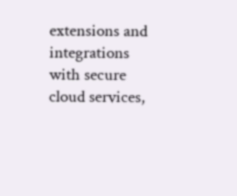extensions and integrations with secure cloud services,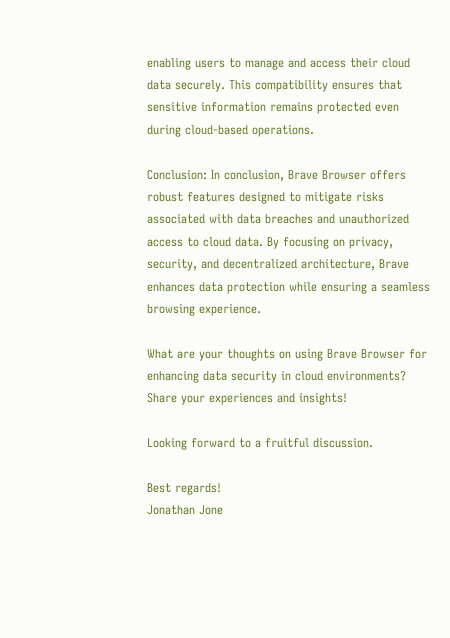enabling users to manage and access their cloud data securely. This compatibility ensures that sensitive information remains protected even during cloud-based operations.

Conclusion: In conclusion, Brave Browser offers robust features designed to mitigate risks associated with data breaches and unauthorized access to cloud data. By focusing on privacy, security, and decentralized architecture, Brave enhances data protection while ensuring a seamless browsing experience.

What are your thoughts on using Brave Browser for enhancing data security in cloud environments? Share your experiences and insights!

Looking forward to a fruitful discussion.

Best regards!
Jonathan Jone